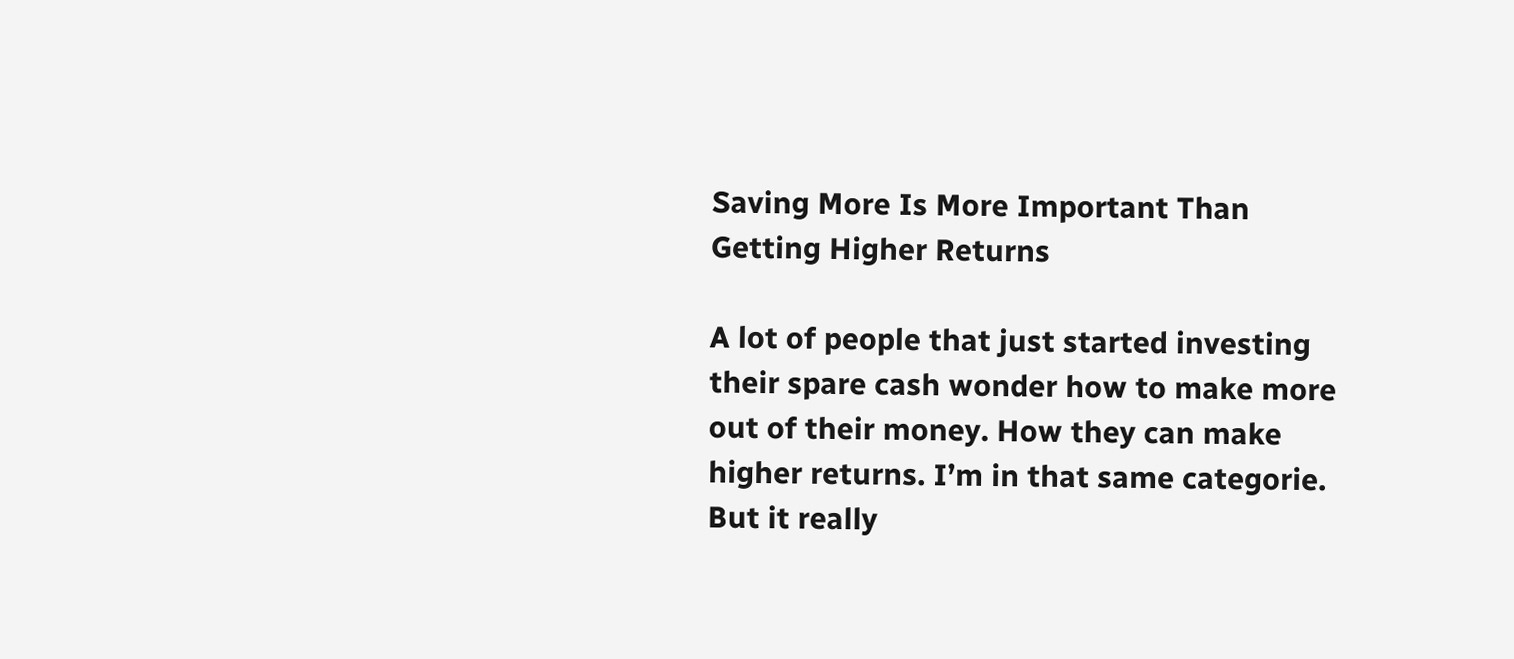Saving More Is More Important Than Getting Higher Returns

A lot of people that just started investing their spare cash wonder how to make more out of their money. How they can make higher returns. I’m in that same categorie. But it really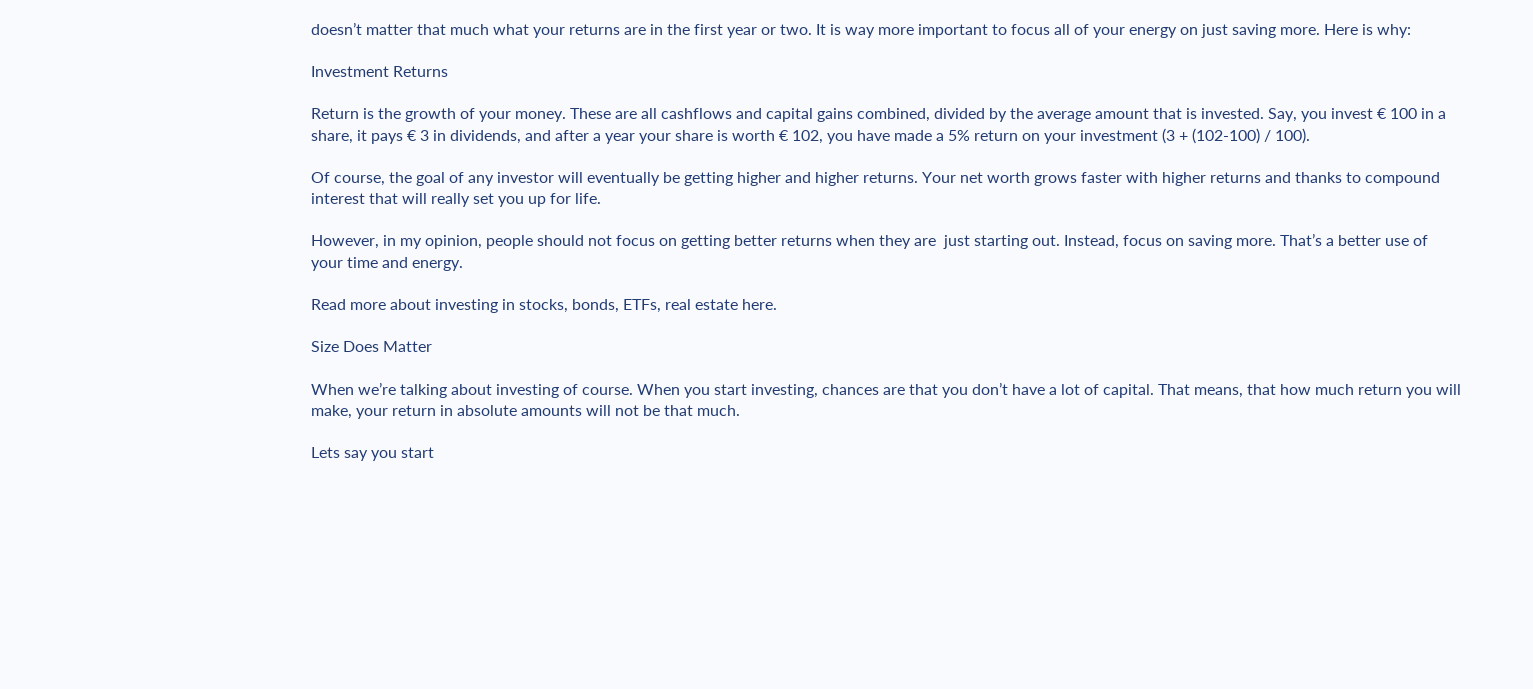doesn’t matter that much what your returns are in the first year or two. It is way more important to focus all of your energy on just saving more. Here is why:

Investment Returns

Return is the growth of your money. These are all cashflows and capital gains combined, divided by the average amount that is invested. Say, you invest € 100 in a share, it pays € 3 in dividends, and after a year your share is worth € 102, you have made a 5% return on your investment (3 + (102-100) / 100).

Of course, the goal of any investor will eventually be getting higher and higher returns. Your net worth grows faster with higher returns and thanks to compound interest that will really set you up for life.

However, in my opinion, people should not focus on getting better returns when they are  just starting out. Instead, focus on saving more. That’s a better use of your time and energy.

Read more about investing in stocks, bonds, ETFs, real estate here.

Size Does Matter

When we’re talking about investing of course. When you start investing, chances are that you don’t have a lot of capital. That means, that how much return you will make, your return in absolute amounts will not be that much.

Lets say you start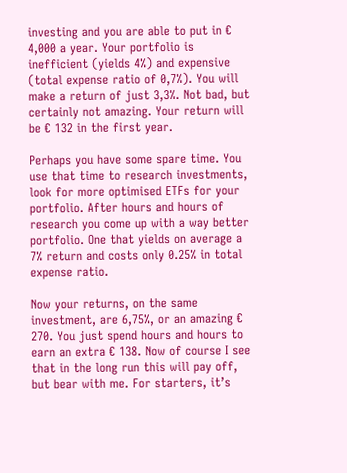investing and you are able to put in € 4,000 a year. Your portfolio is inefficient (yields 4%) and expensive (total expense ratio of 0,7%). You will make a return of just 3,3%. Not bad, but certainly not amazing. Your return will be € 132 in the first year.

Perhaps you have some spare time. You use that time to research investments, look for more optimised ETFs for your portfolio. After hours and hours of research you come up with a way better portfolio. One that yields on average a 7% return and costs only 0.25% in total expense ratio.

Now your returns, on the same investment, are 6,75%, or an amazing € 270. You just spend hours and hours to earn an extra € 138. Now of course I see that in the long run this will pay off, but bear with me. For starters, it’s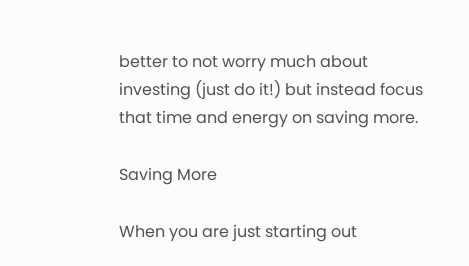better to not worry much about investing (just do it!) but instead focus that time and energy on saving more.

Saving More

When you are just starting out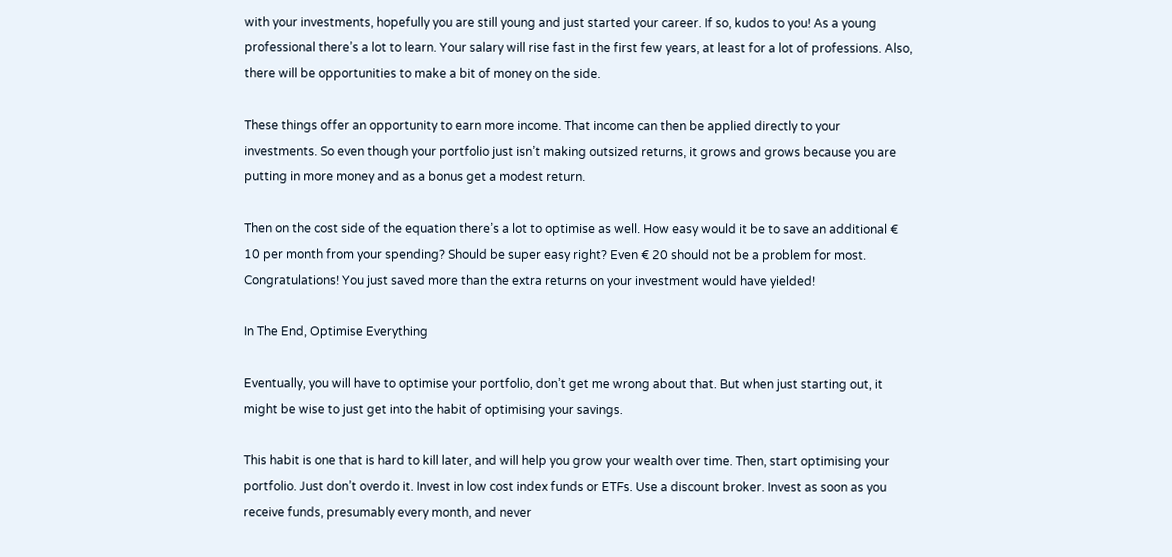with your investments, hopefully you are still young and just started your career. If so, kudos to you! As a young professional there’s a lot to learn. Your salary will rise fast in the first few years, at least for a lot of professions. Also, there will be opportunities to make a bit of money on the side.

These things offer an opportunity to earn more income. That income can then be applied directly to your investments. So even though your portfolio just isn’t making outsized returns, it grows and grows because you are putting in more money and as a bonus get a modest return.

Then on the cost side of the equation there’s a lot to optimise as well. How easy would it be to save an additional € 10 per month from your spending? Should be super easy right? Even € 20 should not be a problem for most. Congratulations! You just saved more than the extra returns on your investment would have yielded!

In The End, Optimise Everything

Eventually, you will have to optimise your portfolio, don’t get me wrong about that. But when just starting out, it might be wise to just get into the habit of optimising your savings.

This habit is one that is hard to kill later, and will help you grow your wealth over time. Then, start optimising your portfolio. Just don’t overdo it. Invest in low cost index funds or ETFs. Use a discount broker. Invest as soon as you receive funds, presumably every month, and never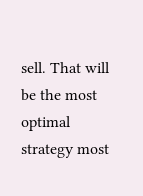sell. That will be the most optimal strategy most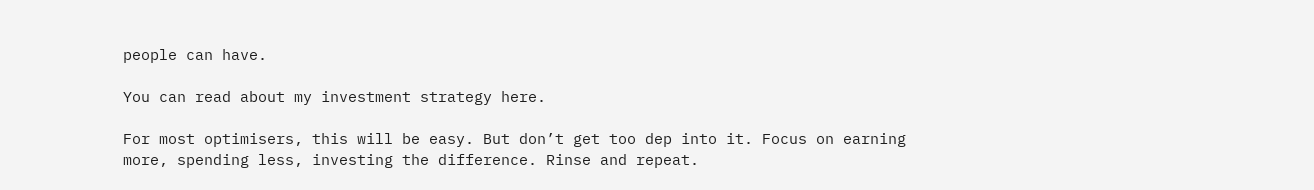people can have.

You can read about my investment strategy here.

For most optimisers, this will be easy. But don’t get too dep into it. Focus on earning more, spending less, investing the difference. Rinse and repeat.